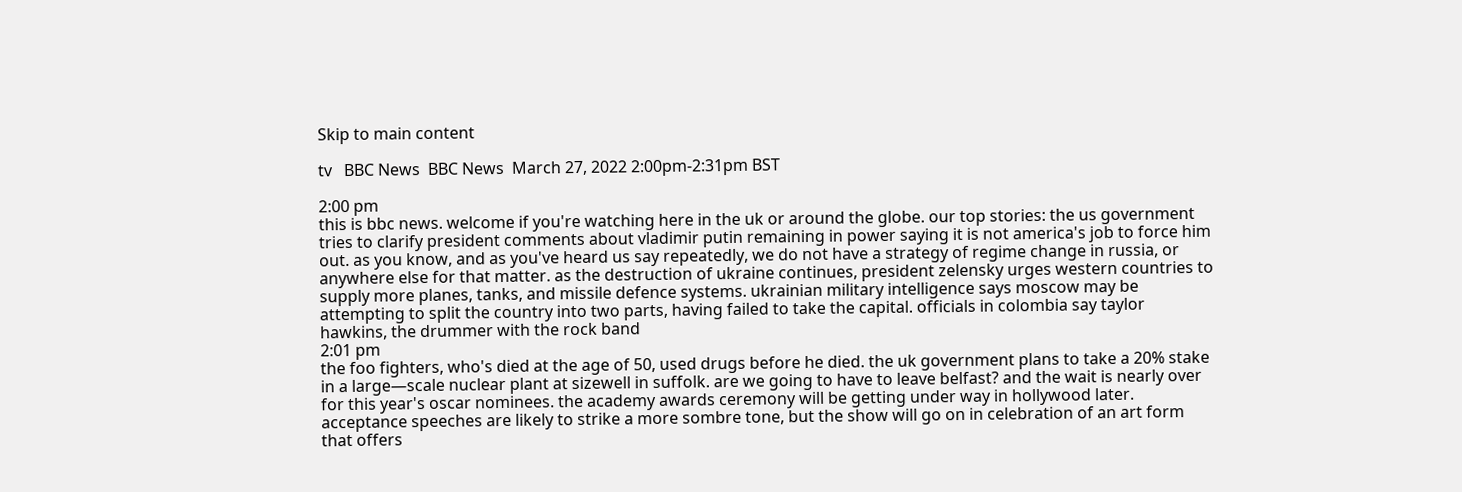Skip to main content

tv   BBC News  BBC News  March 27, 2022 2:00pm-2:31pm BST

2:00 pm
this is bbc news. welcome if you're watching here in the uk or around the globe. our top stories: the us government tries to clarify president comments about vladimir putin remaining in power saying it is not america's job to force him out. as you know, and as you've heard us say repeatedly, we do not have a strategy of regime change in russia, or anywhere else for that matter. as the destruction of ukraine continues, president zelensky urges western countries to supply more planes, tanks, and missile defence systems. ukrainian military intelligence says moscow may be attempting to split the country into two parts, having failed to take the capital. officials in colombia say taylor hawkins, the drummer with the rock band
2:01 pm
the foo fighters, who's died at the age of 50, used drugs before he died. the uk government plans to take a 20% stake in a large—scale nuclear plant at sizewell in suffolk. are we going to have to leave belfast? and the wait is nearly over for this year's oscar nominees. the academy awards ceremony will be getting under way in hollywood later. acceptance speeches are likely to strike a more sombre tone, but the show will go on in celebration of an art form that offers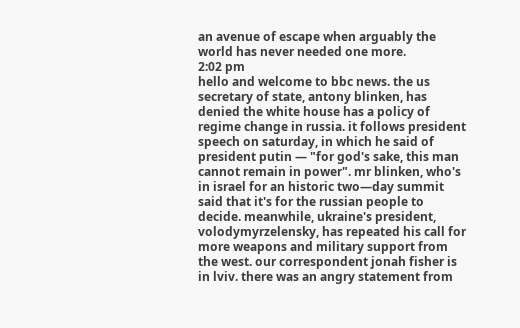an avenue of escape when arguably the world has never needed one more.
2:02 pm
hello and welcome to bbc news. the us secretary of state, antony blinken, has denied the white house has a policy of regime change in russia. it follows president speech on saturday, in which he said of president putin — "for god's sake, this man cannot remain in power". mr blinken, who's in israel for an historic two—day summit said that it's for the russian people to decide. meanwhile, ukraine's president, volodymyrzelensky, has repeated his call for more weapons and military support from the west. our correspondent jonah fisher is in lviv. there was an angry statement from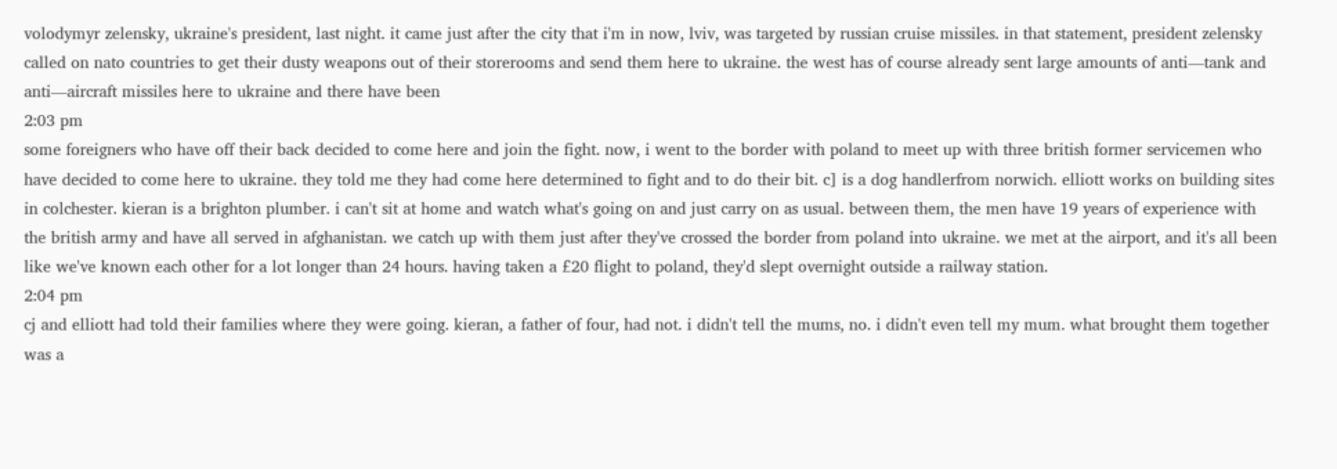volodymyr zelensky, ukraine's president, last night. it came just after the city that i'm in now, lviv, was targeted by russian cruise missiles. in that statement, president zelensky called on nato countries to get their dusty weapons out of their storerooms and send them here to ukraine. the west has of course already sent large amounts of anti—tank and anti—aircraft missiles here to ukraine and there have been
2:03 pm
some foreigners who have off their back decided to come here and join the fight. now, i went to the border with poland to meet up with three british former servicemen who have decided to come here to ukraine. they told me they had come here determined to fight and to do their bit. c] is a dog handlerfrom norwich. elliott works on building sites in colchester. kieran is a brighton plumber. i can't sit at home and watch what's going on and just carry on as usual. between them, the men have 19 years of experience with the british army and have all served in afghanistan. we catch up with them just after they've crossed the border from poland into ukraine. we met at the airport, and it's all been like we've known each other for a lot longer than 24 hours. having taken a £20 flight to poland, they'd slept overnight outside a railway station.
2:04 pm
cj and elliott had told their families where they were going. kieran, a father of four, had not. i didn't tell the mums, no. i didn't even tell my mum. what brought them together was a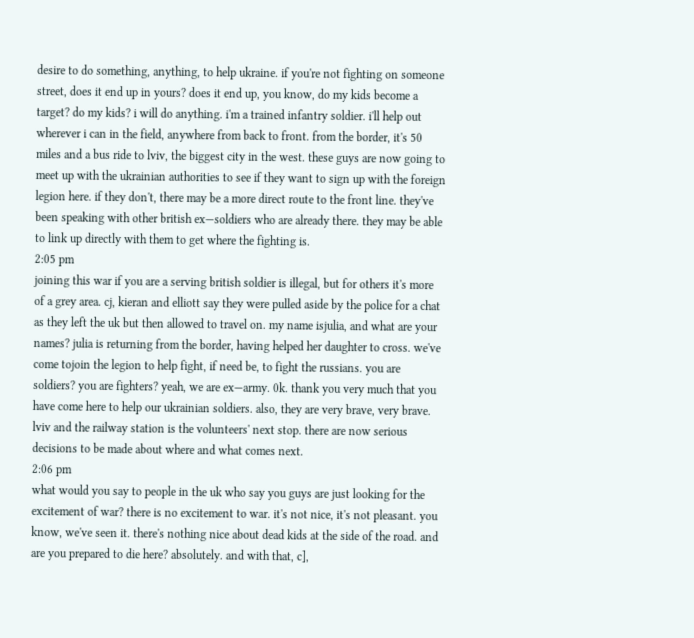desire to do something, anything, to help ukraine. if you're not fighting on someone street, does it end up in yours? does it end up, you know, do my kids become a target? do my kids? i will do anything. i'm a trained infantry soldier. i'll help out wherever i can in the field, anywhere from back to front. from the border, it's 50 miles and a bus ride to lviv, the biggest city in the west. these guys are now going to meet up with the ukrainian authorities to see if they want to sign up with the foreign legion here. if they don't, there may be a more direct route to the front line. they've been speaking with other british ex—soldiers who are already there. they may be able to link up directly with them to get where the fighting is.
2:05 pm
joining this war if you are a serving british soldier is illegal, but for others it's more of a grey area. cj, kieran and elliott say they were pulled aside by the police for a chat as they left the uk but then allowed to travel on. my name isjulia, and what are your names? julia is returning from the border, having helped her daughter to cross. we've come tojoin the legion to help fight, if need be, to fight the russians. you are soldiers? you are fighters? yeah, we are ex—army. 0k. thank you very much that you have come here to help our ukrainian soldiers. also, they are very brave, very brave. lviv and the railway station is the volunteers' next stop. there are now serious decisions to be made about where and what comes next.
2:06 pm
what would you say to people in the uk who say you guys are just looking for the excitement of war? there is no excitement to war. it's not nice, it's not pleasant. you know, we've seen it. there's nothing nice about dead kids at the side of the road. and are you prepared to die here? absolutely. and with that, c],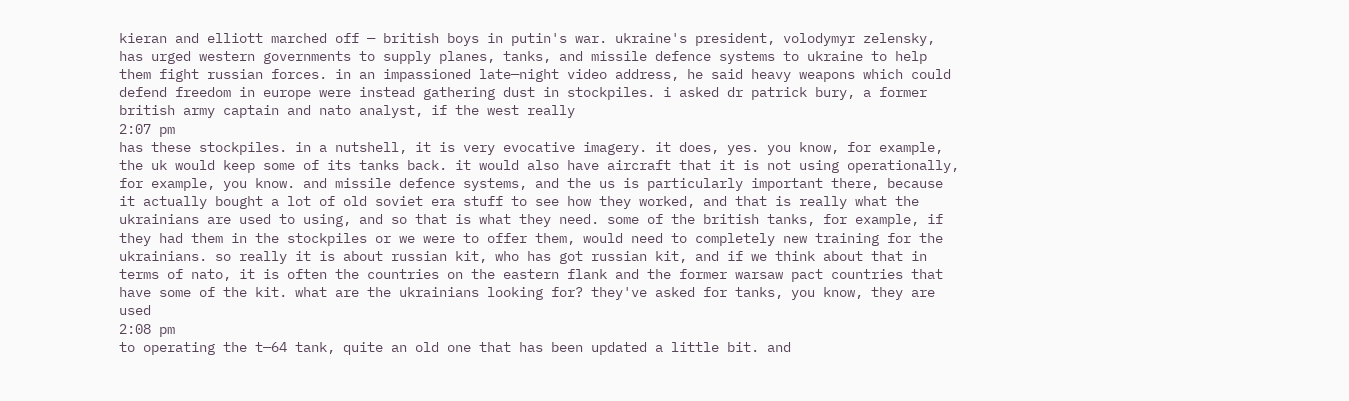kieran and elliott marched off — british boys in putin's war. ukraine's president, volodymyr zelensky, has urged western governments to supply planes, tanks, and missile defence systems to ukraine to help them fight russian forces. in an impassioned late—night video address, he said heavy weapons which could defend freedom in europe were instead gathering dust in stockpiles. i asked dr patrick bury, a former british army captain and nato analyst, if the west really
2:07 pm
has these stockpiles. in a nutshell, it is very evocative imagery. it does, yes. you know, for example, the uk would keep some of its tanks back. it would also have aircraft that it is not using operationally, for example, you know. and missile defence systems, and the us is particularly important there, because it actually bought a lot of old soviet era stuff to see how they worked, and that is really what the ukrainians are used to using, and so that is what they need. some of the british tanks, for example, if they had them in the stockpiles or we were to offer them, would need to completely new training for the ukrainians. so really it is about russian kit, who has got russian kit, and if we think about that in terms of nato, it is often the countries on the eastern flank and the former warsaw pact countries that have some of the kit. what are the ukrainians looking for? they've asked for tanks, you know, they are used
2:08 pm
to operating the t—64 tank, quite an old one that has been updated a little bit. and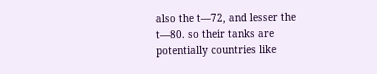also the t—72, and lesser the t—80. so their tanks are potentially countries like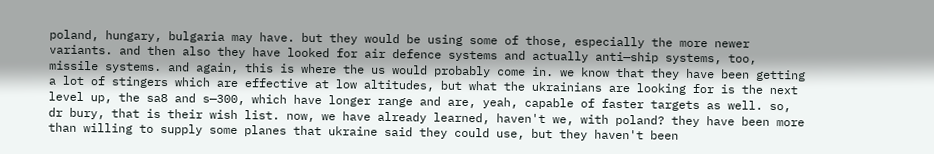poland, hungary, bulgaria may have. but they would be using some of those, especially the more newer variants. and then also they have looked for air defence systems and actually anti—ship systems, too, missile systems. and again, this is where the us would probably come in. we know that they have been getting a lot of stingers which are effective at low altitudes, but what the ukrainians are looking for is the next level up, the sa8 and s—300, which have longer range and are, yeah, capable of faster targets as well. so, dr bury, that is their wish list. now, we have already learned, haven't we, with poland? they have been more than willing to supply some planes that ukraine said they could use, but they haven't been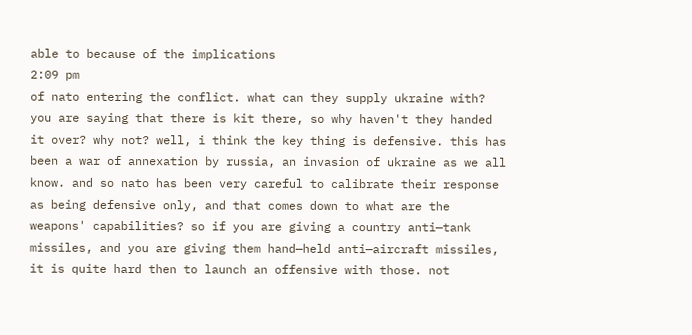able to because of the implications
2:09 pm
of nato entering the conflict. what can they supply ukraine with? you are saying that there is kit there, so why haven't they handed it over? why not? well, i think the key thing is defensive. this has been a war of annexation by russia, an invasion of ukraine as we all know. and so nato has been very careful to calibrate their response as being defensive only, and that comes down to what are the weapons' capabilities? so if you are giving a country anti—tank missiles, and you are giving them hand—held anti—aircraft missiles, it is quite hard then to launch an offensive with those. not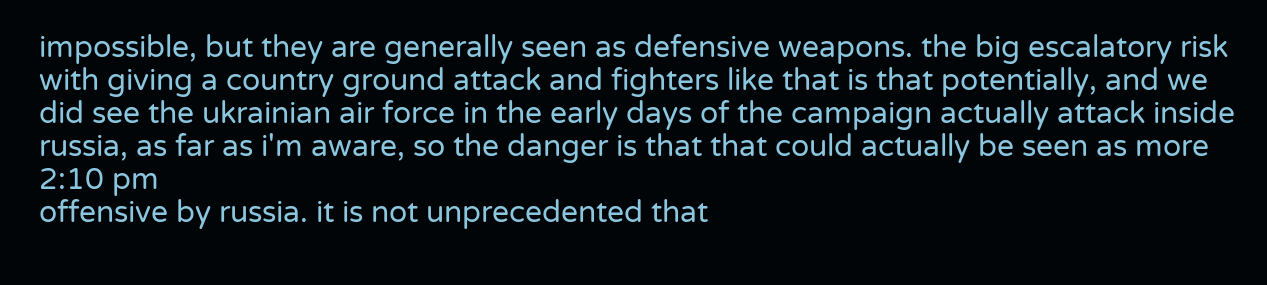impossible, but they are generally seen as defensive weapons. the big escalatory risk with giving a country ground attack and fighters like that is that potentially, and we did see the ukrainian air force in the early days of the campaign actually attack inside russia, as far as i'm aware, so the danger is that that could actually be seen as more
2:10 pm
offensive by russia. it is not unprecedented that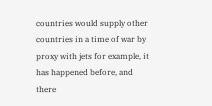countries would supply other countries in a time of war by proxy with jets for example, it has happened before, and there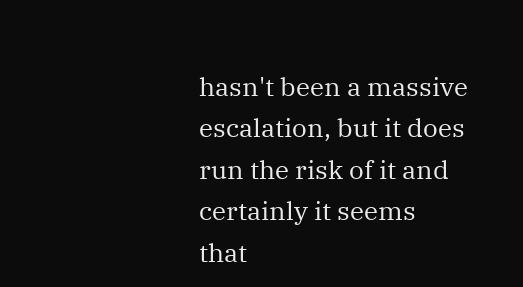hasn't been a massive escalation, but it does run the risk of it and certainly it seems that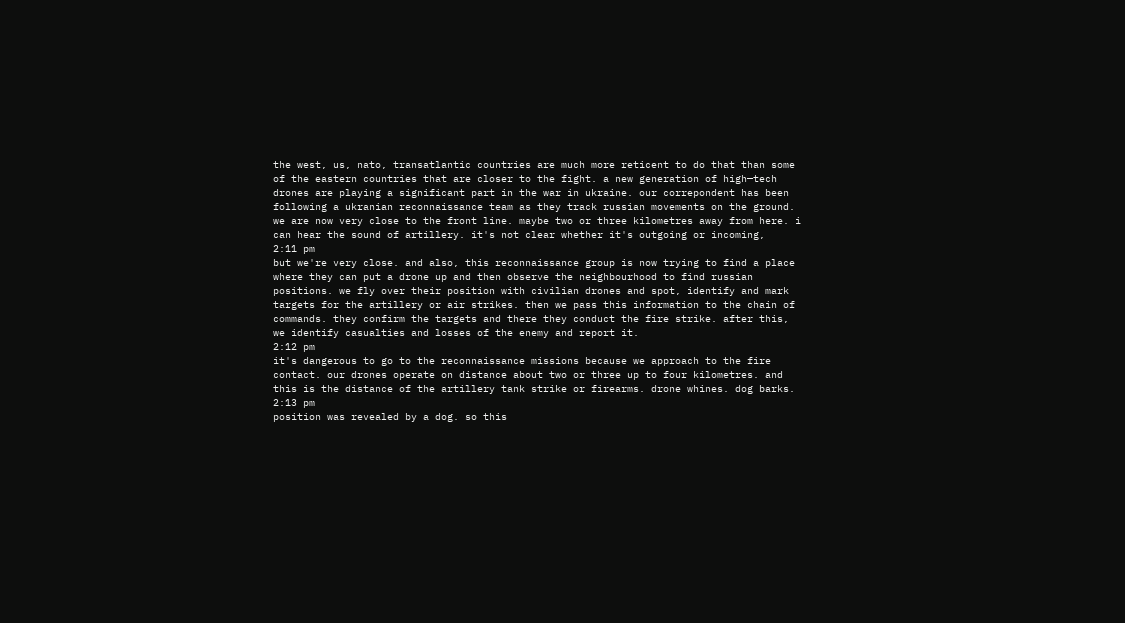the west, us, nato, transatlantic countries are much more reticent to do that than some of the eastern countries that are closer to the fight. a new generation of high—tech drones are playing a significant part in the war in ukraine. our correpondent has been following a ukranian reconnaissance team as they track russian movements on the ground. we are now very close to the front line. maybe two or three kilometres away from here. i can hear the sound of artillery. it's not clear whether it's outgoing or incoming,
2:11 pm
but we're very close. and also, this reconnaissance group is now trying to find a place where they can put a drone up and then observe the neighbourhood to find russian positions. we fly over their position with civilian drones and spot, identify and mark targets for the artillery or air strikes. then we pass this information to the chain of commands. they confirm the targets and there they conduct the fire strike. after this, we identify casualties and losses of the enemy and report it.
2:12 pm
it's dangerous to go to the reconnaissance missions because we approach to the fire contact. our drones operate on distance about two or three up to four kilometres. and this is the distance of the artillery tank strike or firearms. drone whines. dog barks.
2:13 pm
position was revealed by a dog. so this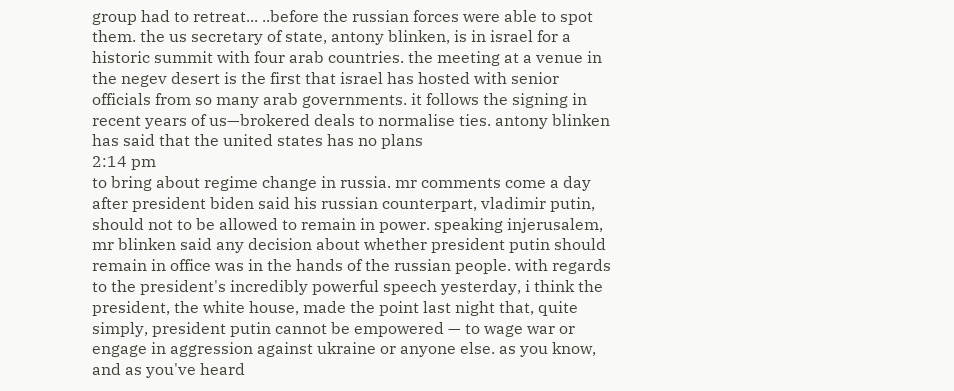group had to retreat... ..before the russian forces were able to spot them. the us secretary of state, antony blinken, is in israel for a historic summit with four arab countries. the meeting at a venue in the negev desert is the first that israel has hosted with senior officials from so many arab governments. it follows the signing in recent years of us—brokered deals to normalise ties. antony blinken has said that the united states has no plans
2:14 pm
to bring about regime change in russia. mr comments come a day after president biden said his russian counterpart, vladimir putin, should not to be allowed to remain in power. speaking injerusalem, mr blinken said any decision about whether president putin should remain in office was in the hands of the russian people. with regards to the president's incredibly powerful speech yesterday, i think the president, the white house, made the point last night that, quite simply, president putin cannot be empowered — to wage war or engage in aggression against ukraine or anyone else. as you know, and as you've heard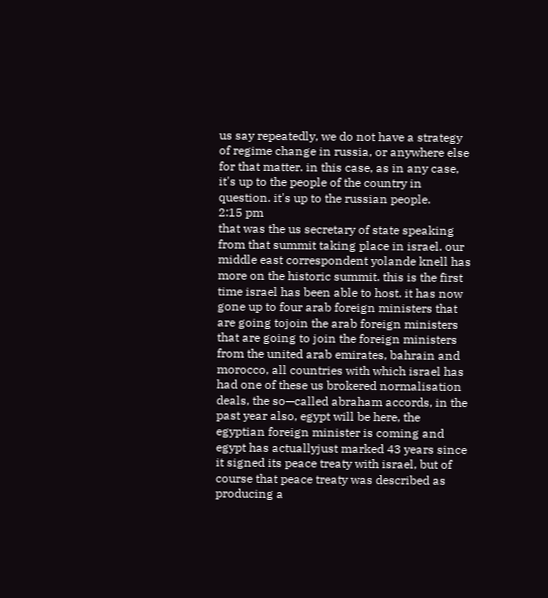us say repeatedly, we do not have a strategy of regime change in russia, or anywhere else for that matter. in this case, as in any case, it's up to the people of the country in question. it's up to the russian people.
2:15 pm
that was the us secretary of state speaking from that summit taking place in israel. our middle east correspondent yolande knell has more on the historic summit. this is the first time israel has been able to host. it has now gone up to four arab foreign ministers that are going tojoin the arab foreign ministers that are going to join the foreign ministers from the united arab emirates, bahrain and morocco, all countries with which israel has had one of these us brokered normalisation deals, the so—called abraham accords, in the past year also, egypt will be here, the egyptian foreign minister is coming and egypt has actuallyjust marked 43 years since it signed its peace treaty with israel, but of course that peace treaty was described as producing a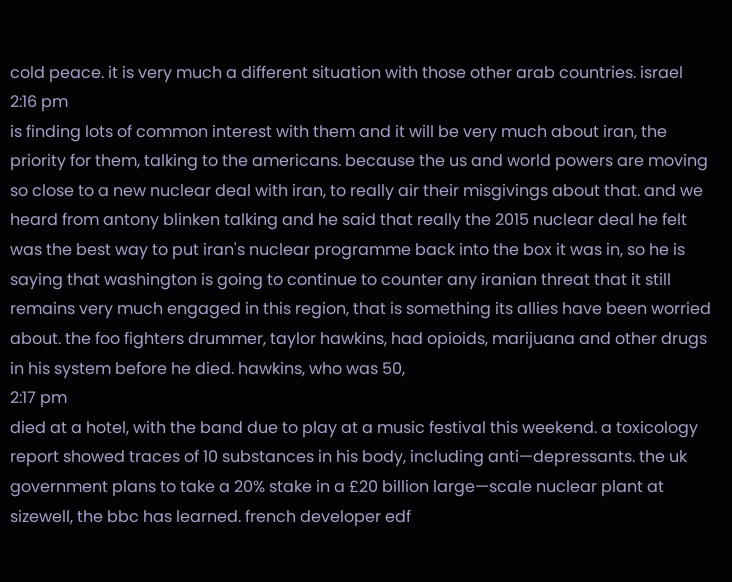cold peace. it is very much a different situation with those other arab countries. israel
2:16 pm
is finding lots of common interest with them and it will be very much about iran, the priority for them, talking to the americans. because the us and world powers are moving so close to a new nuclear deal with iran, to really air their misgivings about that. and we heard from antony blinken talking and he said that really the 2015 nuclear deal he felt was the best way to put iran's nuclear programme back into the box it was in, so he is saying that washington is going to continue to counter any iranian threat that it still remains very much engaged in this region, that is something its allies have been worried about. the foo fighters drummer, taylor hawkins, had opioids, marijuana and other drugs in his system before he died. hawkins, who was 50,
2:17 pm
died at a hotel, with the band due to play at a music festival this weekend. a toxicology report showed traces of 10 substances in his body, including anti—depressants. the uk government plans to take a 20% stake in a £20 billion large—scale nuclear plant at sizewell, the bbc has learned. french developer edf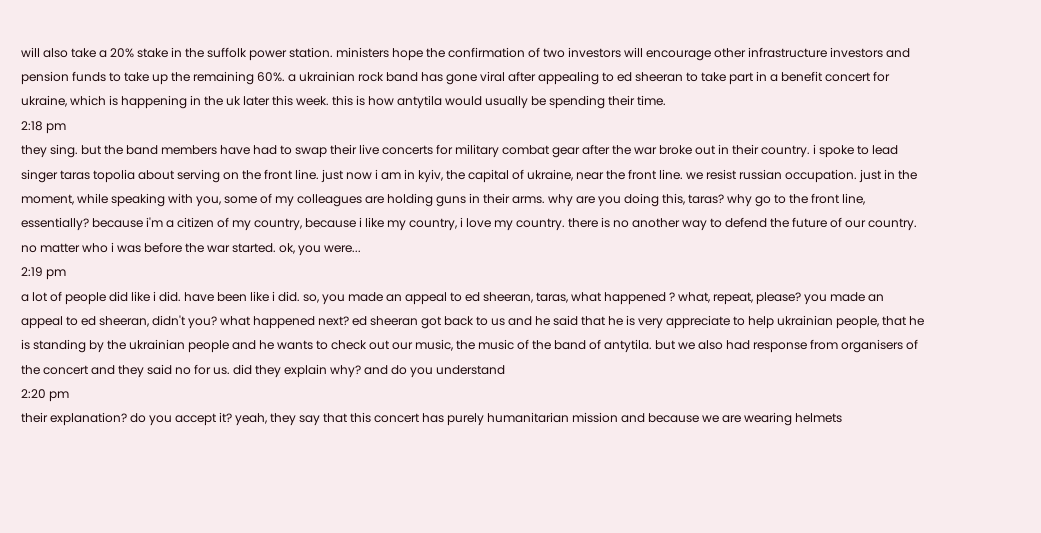will also take a 20% stake in the suffolk power station. ministers hope the confirmation of two investors will encourage other infrastructure investors and pension funds to take up the remaining 60%. a ukrainian rock band has gone viral after appealing to ed sheeran to take part in a benefit concert for ukraine, which is happening in the uk later this week. this is how antytila would usually be spending their time.
2:18 pm
they sing. but the band members have had to swap their live concerts for military combat gear after the war broke out in their country. i spoke to lead singer taras topolia about serving on the front line. just now i am in kyiv, the capital of ukraine, near the front line. we resist russian occupation. just in the moment, while speaking with you, some of my colleagues are holding guns in their arms. why are you doing this, taras? why go to the front line, essentially? because i'm a citizen of my country, because i like my country, i love my country. there is no another way to defend the future of our country. no matter who i was before the war started. ok, you were...
2:19 pm
a lot of people did like i did. have been like i did. so, you made an appeal to ed sheeran, taras, what happened ? what, repeat, please? you made an appeal to ed sheeran, didn't you? what happened next? ed sheeran got back to us and he said that he is very appreciate to help ukrainian people, that he is standing by the ukrainian people and he wants to check out our music, the music of the band of antytila. but we also had response from organisers of the concert and they said no for us. did they explain why? and do you understand
2:20 pm
their explanation? do you accept it? yeah, they say that this concert has purely humanitarian mission and because we are wearing helmets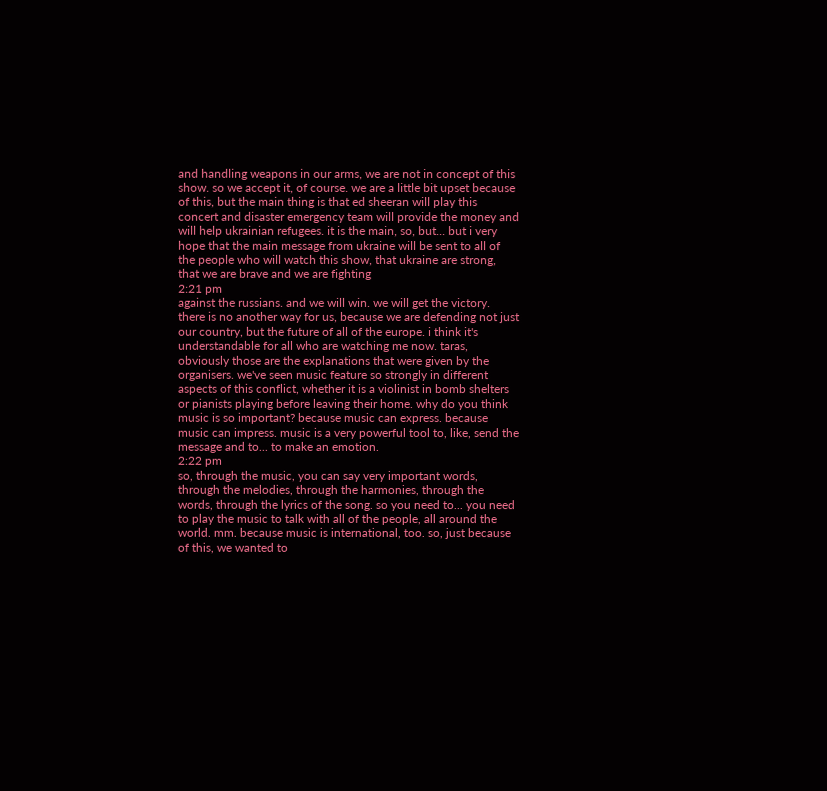and handling weapons in our arms, we are not in concept of this show. so we accept it, of course. we are a little bit upset because of this, but the main thing is that ed sheeran will play this concert and disaster emergency team will provide the money and will help ukrainian refugees. it is the main, so, but... but i very hope that the main message from ukraine will be sent to all of the people who will watch this show, that ukraine are strong, that we are brave and we are fighting
2:21 pm
against the russians. and we will win. we will get the victory. there is no another way for us, because we are defending not just our country, but the future of all of the europe. i think it's understandable for all who are watching me now. taras, obviously those are the explanations that were given by the organisers. we've seen music feature so strongly in different aspects of this conflict, whether it is a violinist in bomb shelters or pianists playing before leaving their home. why do you think music is so important? because music can express. because music can impress. music is a very powerful tool to, like, send the message and to... to make an emotion.
2:22 pm
so, through the music, you can say very important words, through the melodies, through the harmonies, through the words, through the lyrics of the song. so you need to... you need to play the music to talk with all of the people, all around the world. mm. because music is international, too. so, just because of this, we wanted to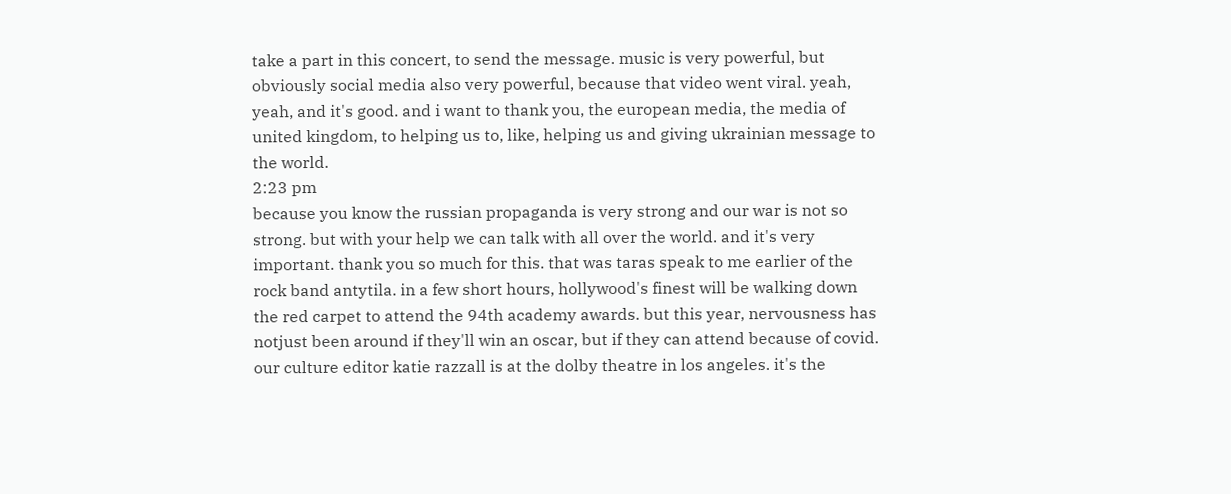take a part in this concert, to send the message. music is very powerful, but obviously social media also very powerful, because that video went viral. yeah, yeah, and it's good. and i want to thank you, the european media, the media of united kingdom, to helping us to, like, helping us and giving ukrainian message to the world.
2:23 pm
because you know the russian propaganda is very strong and our war is not so strong. but with your help we can talk with all over the world. and it's very important. thank you so much for this. that was taras speak to me earlier of the rock band antytila. in a few short hours, hollywood's finest will be walking down the red carpet to attend the 94th academy awards. but this year, nervousness has notjust been around if they'll win an oscar, but if they can attend because of covid. our culture editor katie razzall is at the dolby theatre in los angeles. it's the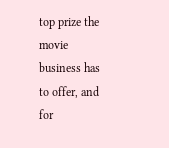top prize the movie business has to offer, and for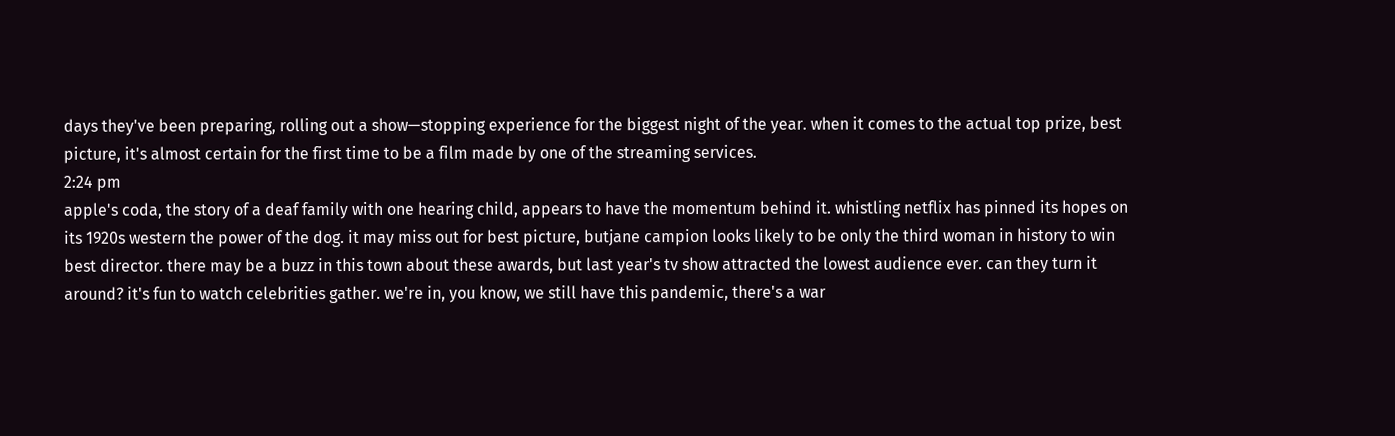days they've been preparing, rolling out a show—stopping experience for the biggest night of the year. when it comes to the actual top prize, best picture, it's almost certain for the first time to be a film made by one of the streaming services.
2:24 pm
apple's coda, the story of a deaf family with one hearing child, appears to have the momentum behind it. whistling netflix has pinned its hopes on its 1920s western the power of the dog. it may miss out for best picture, butjane campion looks likely to be only the third woman in history to win best director. there may be a buzz in this town about these awards, but last year's tv show attracted the lowest audience ever. can they turn it around? it's fun to watch celebrities gather. we're in, you know, we still have this pandemic, there's a war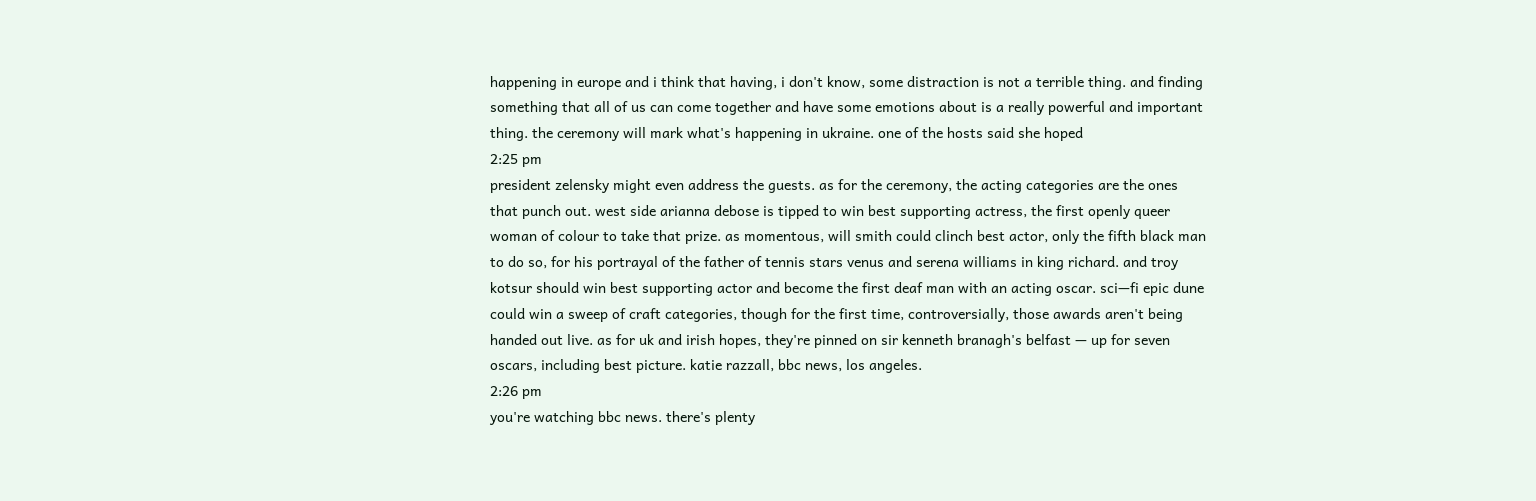happening in europe and i think that having, i don't know, some distraction is not a terrible thing. and finding something that all of us can come together and have some emotions about is a really powerful and important thing. the ceremony will mark what's happening in ukraine. one of the hosts said she hoped
2:25 pm
president zelensky might even address the guests. as for the ceremony, the acting categories are the ones that punch out. west side arianna debose is tipped to win best supporting actress, the first openly queer woman of colour to take that prize. as momentous, will smith could clinch best actor, only the fifth black man to do so, for his portrayal of the father of tennis stars venus and serena williams in king richard. and troy kotsur should win best supporting actor and become the first deaf man with an acting oscar. sci—fi epic dune could win a sweep of craft categories, though for the first time, controversially, those awards aren't being handed out live. as for uk and irish hopes, they're pinned on sir kenneth branagh's belfast — up for seven oscars, including best picture. katie razzall, bbc news, los angeles.
2:26 pm
you're watching bbc news. there's plenty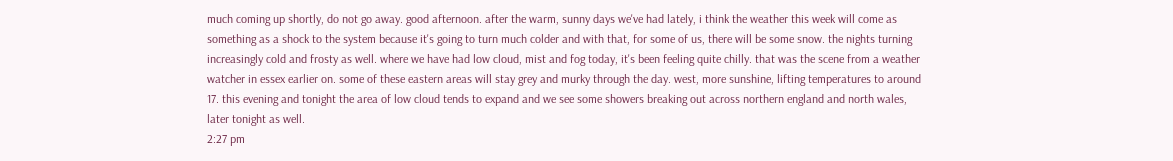much coming up shortly, do not go away. good afternoon. after the warm, sunny days we've had lately, i think the weather this week will come as something as a shock to the system because it's going to turn much colder and with that, for some of us, there will be some snow. the nights turning increasingly cold and frosty as well. where we have had low cloud, mist and fog today, it's been feeling quite chilly. that was the scene from a weather watcher in essex earlier on. some of these eastern areas will stay grey and murky through the day. west, more sunshine, lifting temperatures to around 17. this evening and tonight the area of low cloud tends to expand and we see some showers breaking out across northern england and north wales, later tonight as well.
2:27 pm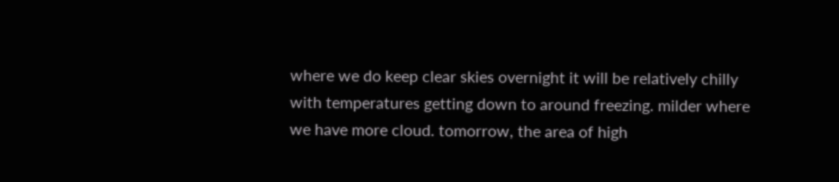where we do keep clear skies overnight it will be relatively chilly with temperatures getting down to around freezing. milder where we have more cloud. tomorrow, the area of high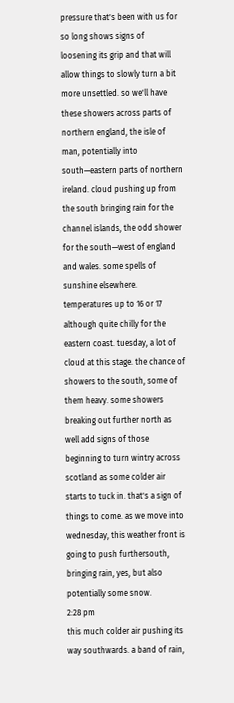pressure that's been with us for so long shows signs of loosening its grip and that will allow things to slowly turn a bit more unsettled. so we'll have these showers across parts of northern england, the isle of man, potentially into south—eastern parts of northern ireland. cloud pushing up from the south bringing rain for the channel islands, the odd shower for the south—west of england and wales. some spells of sunshine elsewhere. temperatures up to 16 or 17 although quite chilly for the eastern coast. tuesday, a lot of cloud at this stage. the chance of showers to the south, some of them heavy. some showers breaking out further north as well add signs of those beginning to turn wintry across scotland as some colder air starts to tuck in. that's a sign of things to come. as we move into wednesday, this weather front is going to push furthersouth, bringing rain, yes, but also potentially some snow.
2:28 pm
this much colder air pushing its way southwards. a band of rain,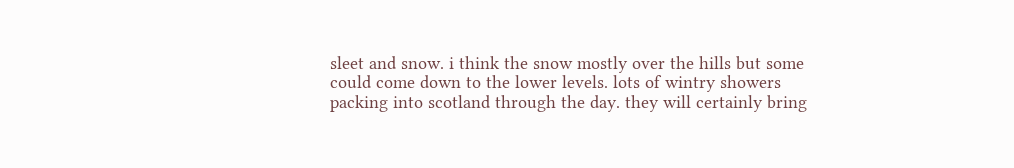sleet and snow. i think the snow mostly over the hills but some could come down to the lower levels. lots of wintry showers packing into scotland through the day. they will certainly bring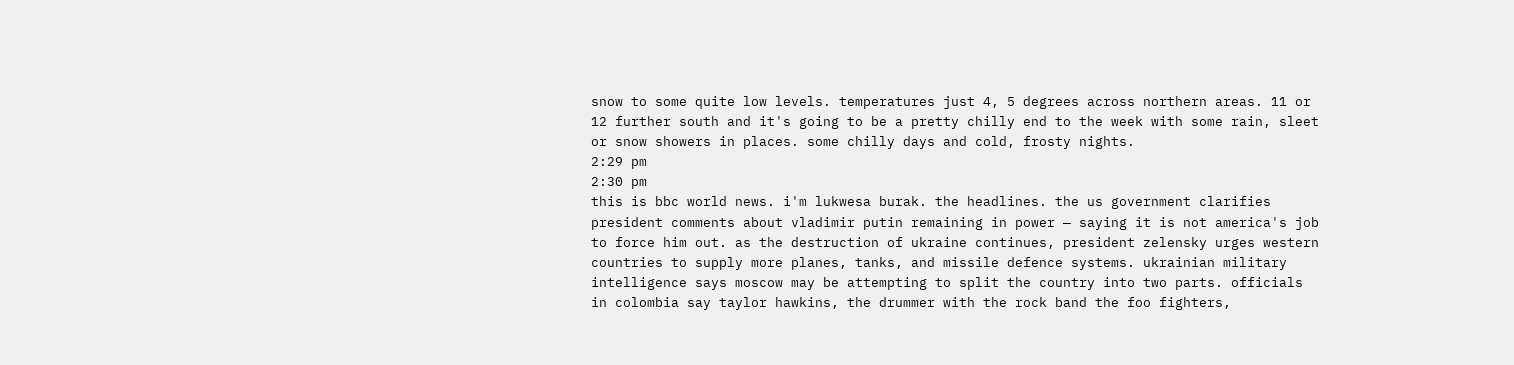snow to some quite low levels. temperatures just 4, 5 degrees across northern areas. 11 or 12 further south and it's going to be a pretty chilly end to the week with some rain, sleet or snow showers in places. some chilly days and cold, frosty nights.
2:29 pm
2:30 pm
this is bbc world news. i'm lukwesa burak. the headlines. the us government clarifies president comments about vladimir putin remaining in power — saying it is not america's job to force him out. as the destruction of ukraine continues, president zelensky urges western countries to supply more planes, tanks, and missile defence systems. ukrainian military intelligence says moscow may be attempting to split the country into two parts. officials in colombia say taylor hawkins, the drummer with the rock band the foo fighters,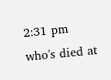2:31 pm
who's died at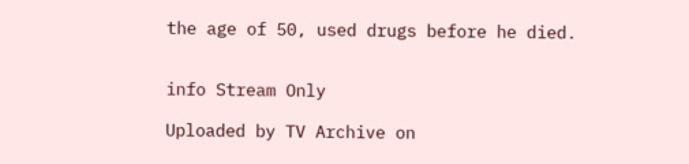the age of 50, used drugs before he died.


info Stream Only

Uploaded by TV Archive on